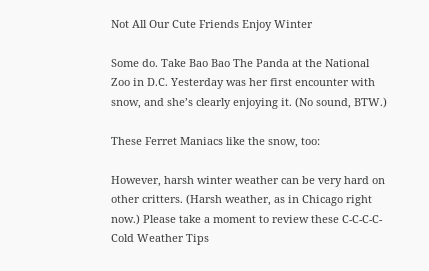Not All Our Cute Friends Enjoy Winter

Some do. Take Bao Bao The Panda at the National Zoo in D.C. Yesterday was her first encounter with snow, and she’s clearly enjoying it. (No sound, BTW.)

These Ferret Maniacs like the snow, too:

However, harsh winter weather can be very hard on other critters. (Harsh weather, as in Chicago right now.) Please take a moment to review these C-C-C-C-Cold Weather Tips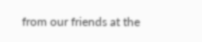from our friends at the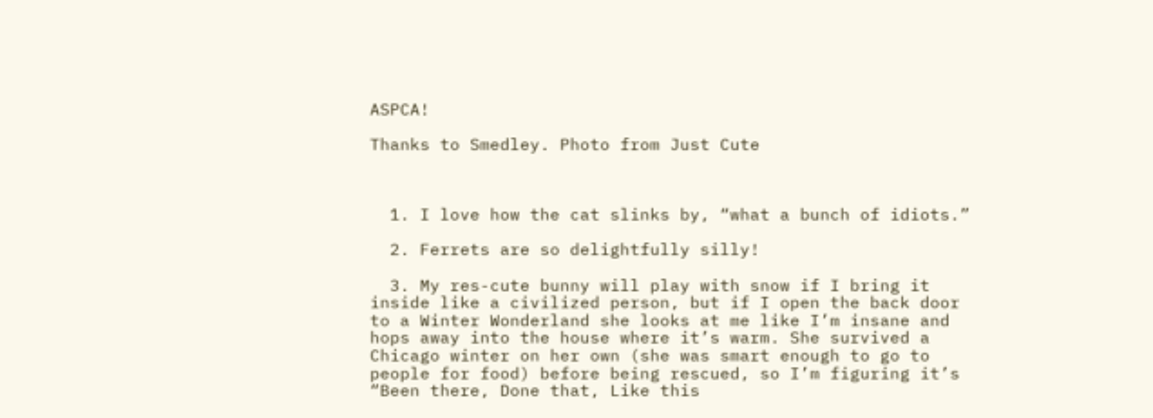ASPCA!

Thanks to Smedley. Photo from Just Cute



  1. I love how the cat slinks by, “what a bunch of idiots.”

  2. Ferrets are so delightfully silly!

  3. My res-cute bunny will play with snow if I bring it inside like a civilized person, but if I open the back door to a Winter Wonderland she looks at me like I’m insane and hops away into the house where it’s warm. She survived a Chicago winter on her own (she was smart enough to go to people for food) before being rescued, so I’m figuring it’s “Been there, Done that, Like this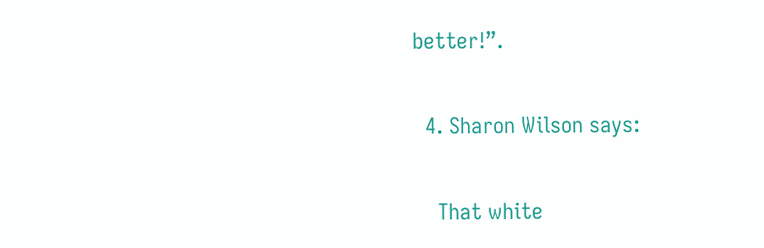better!”.

  4. Sharon Wilson says:

    That white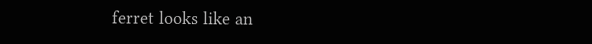ferret looks like an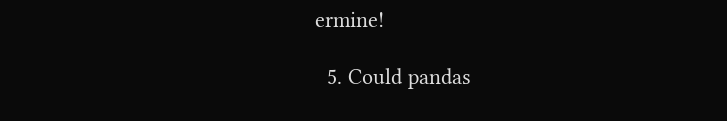ermine!

  5. Could pandas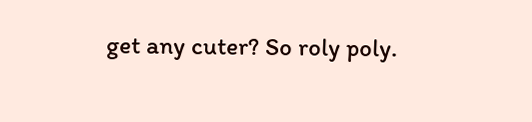get any cuter? So roly poly.